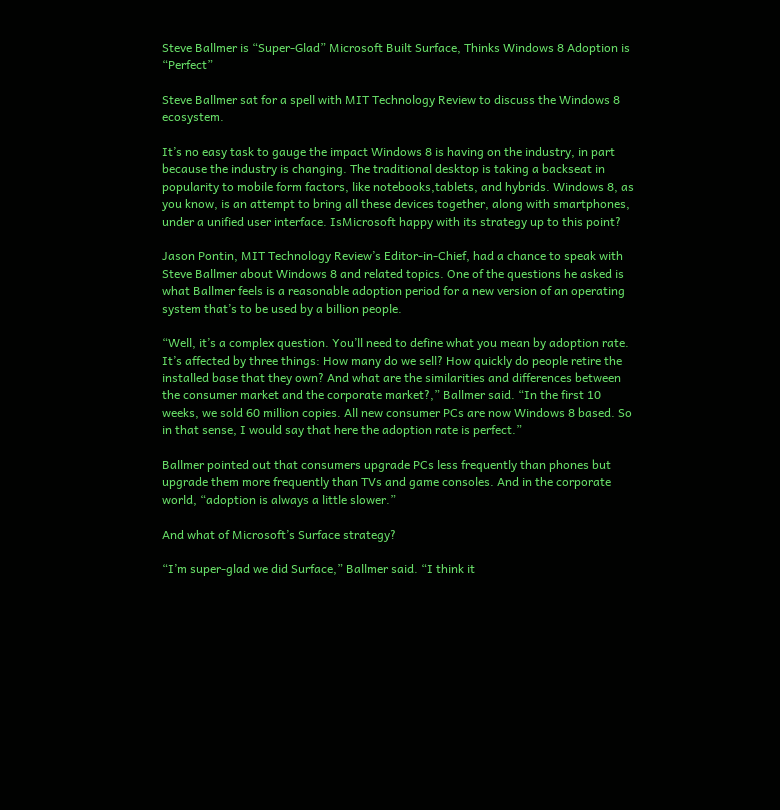Steve Ballmer is “Super-Glad” Microsoft Built Surface, Thinks Windows 8 Adoption is “Perfect”

Steve Ballmer sat for a spell with MIT Technology Review to discuss the Windows 8 ecosystem.

It’s no easy task to gauge the impact Windows 8 is having on the industry, in part because the industry is changing. The traditional desktop is taking a backseat in popularity to mobile form factors, like notebooks,tablets, and hybrids. Windows 8, as you know, is an attempt to bring all these devices together, along with smartphones, under a unified user interface. IsMicrosoft happy with its strategy up to this point?

Jason Pontin, MIT Technology Review’s Editor-in-Chief, had a chance to speak with Steve Ballmer about Windows 8 and related topics. One of the questions he asked is what Ballmer feels is a reasonable adoption period for a new version of an operating system that’s to be used by a billion people.

“Well, it’s a complex question. You’ll need to define what you mean by adoption rate. It’s affected by three things: How many do we sell? How quickly do people retire the installed base that they own? And what are the similarities and differences between the consumer market and the corporate market?,” Ballmer said. “In the first 10 weeks, we sold 60 million copies. All new consumer PCs are now Windows 8 based. So in that sense, I would say that here the adoption rate is perfect.”

Ballmer pointed out that consumers upgrade PCs less frequently than phones but upgrade them more frequently than TVs and game consoles. And in the corporate world, “adoption is always a little slower.”

And what of Microsoft’s Surface strategy?

“I’m super-glad we did Surface,” Ballmer said. “I think it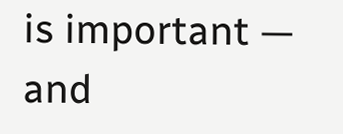is important — and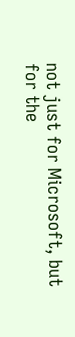not just for Microsoft, but for the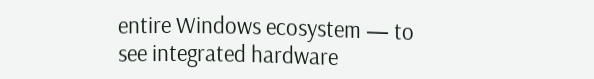entire Windows ecosystem — to see integrated hardware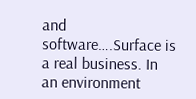and software….Surface is a real business. In an environment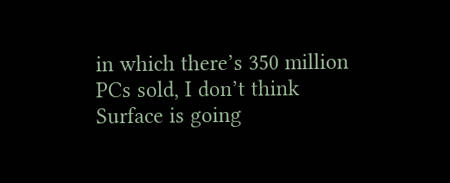in which there’s 350 million PCs sold, I don’t think Surface is going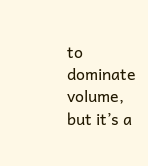to dominate volume, but it’s a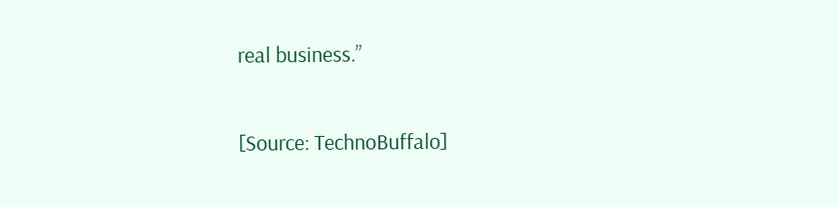real business.”

[Source: TechnoBuffalo]